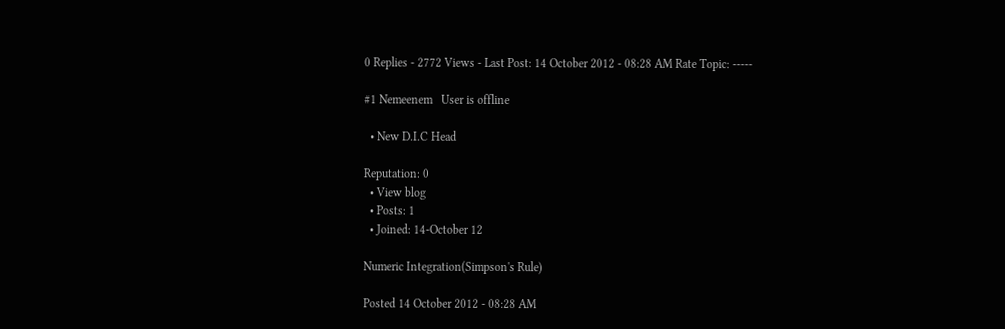0 Replies - 2772 Views - Last Post: 14 October 2012 - 08:28 AM Rate Topic: -----

#1 Nemeenem   User is offline

  • New D.I.C Head

Reputation: 0
  • View blog
  • Posts: 1
  • Joined: 14-October 12

Numeric Integration(Simpson's Rule)

Posted 14 October 2012 - 08:28 AM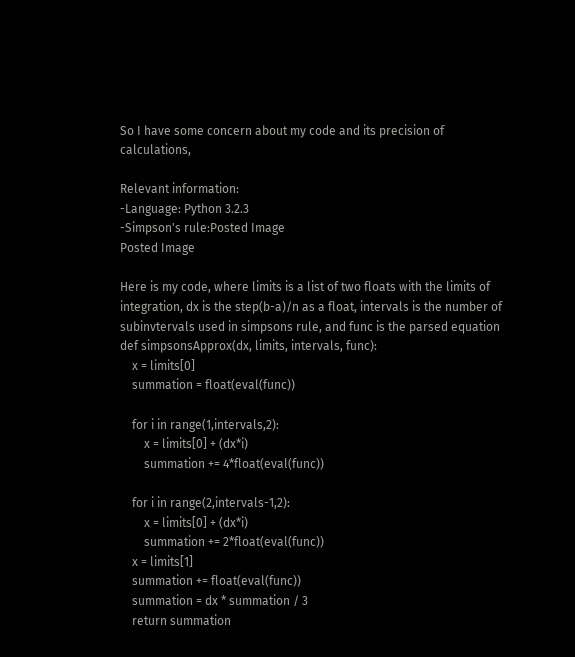So I have some concern about my code and its precision of calculations,

Relevant information:
-Language: Python 3.2.3
-Simpson's rule:Posted Image
Posted Image

Here is my code, where limits is a list of two floats with the limits of integration, dx is the step(b-a)/n as a float, intervals is the number of subinvtervals used in simpsons rule, and func is the parsed equation
def simpsonsApprox(dx, limits, intervals, func):
    x = limits[0]
    summation = float(eval(func))

    for i in range(1,intervals,2):
        x = limits[0] + (dx*i)
        summation += 4*float(eval(func))

    for i in range(2,intervals-1,2):
        x = limits[0] + (dx*i)
        summation += 2*float(eval(func))
    x = limits[1]
    summation += float(eval(func))
    summation = dx * summation / 3
    return summation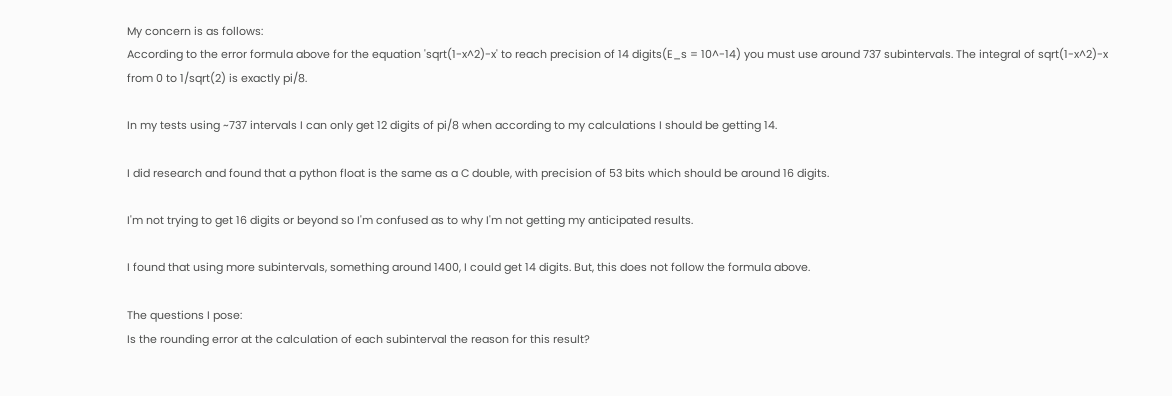My concern is as follows:
According to the error formula above for the equation 'sqrt(1-x^2)-x' to reach precision of 14 digits(E_s = 10^-14) you must use around 737 subintervals. The integral of sqrt(1-x^2)-x from 0 to 1/sqrt(2) is exactly pi/8.

In my tests using ~737 intervals I can only get 12 digits of pi/8 when according to my calculations I should be getting 14.

I did research and found that a python float is the same as a C double, with precision of 53 bits which should be around 16 digits.

I'm not trying to get 16 digits or beyond so I'm confused as to why I'm not getting my anticipated results.

I found that using more subintervals, something around 1400, I could get 14 digits. But, this does not follow the formula above.

The questions I pose:
Is the rounding error at the calculation of each subinterval the reason for this result?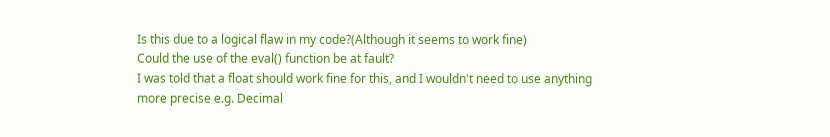Is this due to a logical flaw in my code?(Although it seems to work fine)
Could the use of the eval() function be at fault?
I was told that a float should work fine for this, and I wouldn't need to use anything more precise e.g. Decimal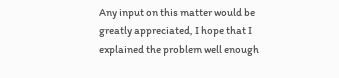Any input on this matter would be greatly appreciated, I hope that I explained the problem well enough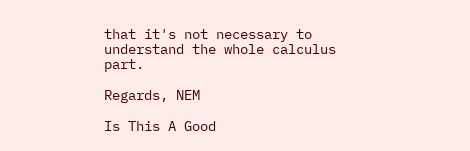that it's not necessary to understand the whole calculus part.

Regards, NEM

Is This A Good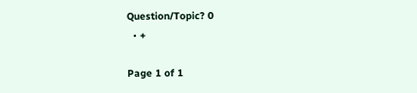Question/Topic? 0
  • +

Page 1 of 1